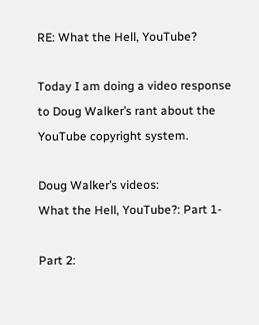RE: What the Hell, YouTube?

Today I am doing a video response to Doug Walker’s rant about the YouTube copyright system.

Doug Walker’s videos:
What the Hell, YouTube?: Part 1-

Part 2: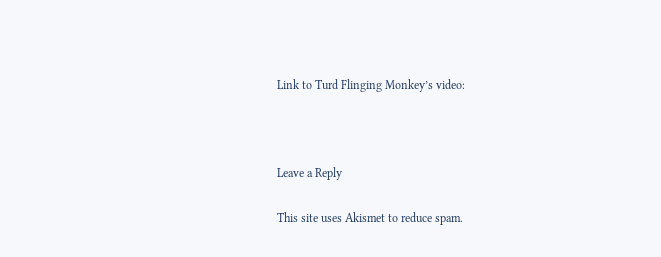Link to Turd Flinging Monkey’s video:



Leave a Reply

This site uses Akismet to reduce spam.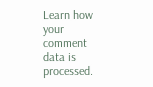Learn how your comment data is processed.